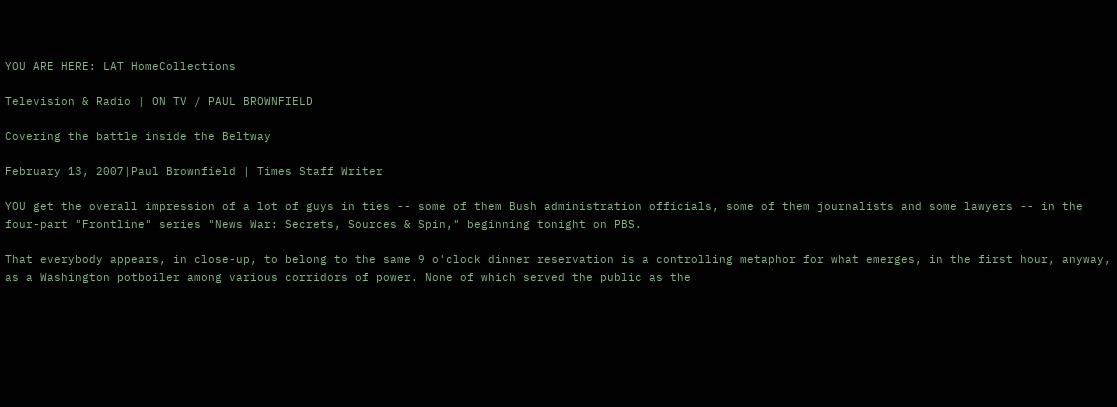YOU ARE HERE: LAT HomeCollections

Television & Radio | ON TV / PAUL BROWNFIELD

Covering the battle inside the Beltway

February 13, 2007|Paul Brownfield | Times Staff Writer

YOU get the overall impression of a lot of guys in ties -- some of them Bush administration officials, some of them journalists and some lawyers -- in the four-part "Frontline" series "News War: Secrets, Sources & Spin," beginning tonight on PBS.

That everybody appears, in close-up, to belong to the same 9 o'clock dinner reservation is a controlling metaphor for what emerges, in the first hour, anyway, as a Washington potboiler among various corridors of power. None of which served the public as the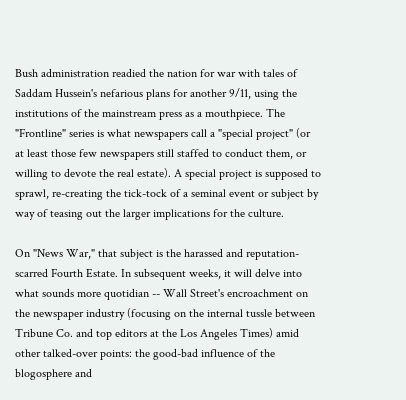Bush administration readied the nation for war with tales of Saddam Hussein's nefarious plans for another 9/11, using the institutions of the mainstream press as a mouthpiece. The "Frontline" series is what newspapers call a "special project" (or at least those few newspapers still staffed to conduct them, or willing to devote the real estate). A special project is supposed to sprawl, re-creating the tick-tock of a seminal event or subject by way of teasing out the larger implications for the culture.

On "News War," that subject is the harassed and reputation-scarred Fourth Estate. In subsequent weeks, it will delve into what sounds more quotidian -- Wall Street's encroachment on the newspaper industry (focusing on the internal tussle between Tribune Co. and top editors at the Los Angeles Times) amid other talked-over points: the good-bad influence of the blogosphere and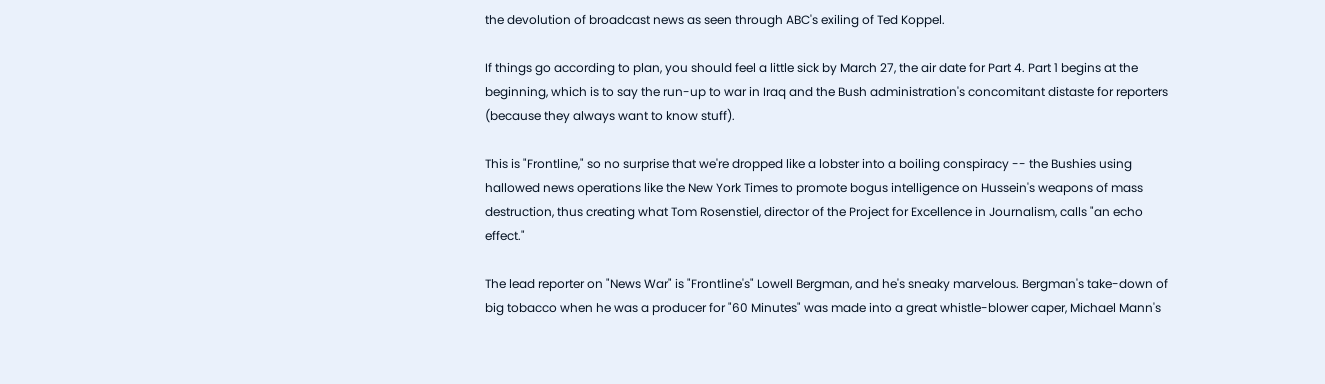the devolution of broadcast news as seen through ABC's exiling of Ted Koppel.

If things go according to plan, you should feel a little sick by March 27, the air date for Part 4. Part 1 begins at the beginning, which is to say the run-up to war in Iraq and the Bush administration's concomitant distaste for reporters (because they always want to know stuff).

This is "Frontline," so no surprise that we're dropped like a lobster into a boiling conspiracy -- the Bushies using hallowed news operations like the New York Times to promote bogus intelligence on Hussein's weapons of mass destruction, thus creating what Tom Rosenstiel, director of the Project for Excellence in Journalism, calls "an echo effect."

The lead reporter on "News War" is "Frontline's" Lowell Bergman, and he's sneaky marvelous. Bergman's take-down of big tobacco when he was a producer for "60 Minutes" was made into a great whistle-blower caper, Michael Mann's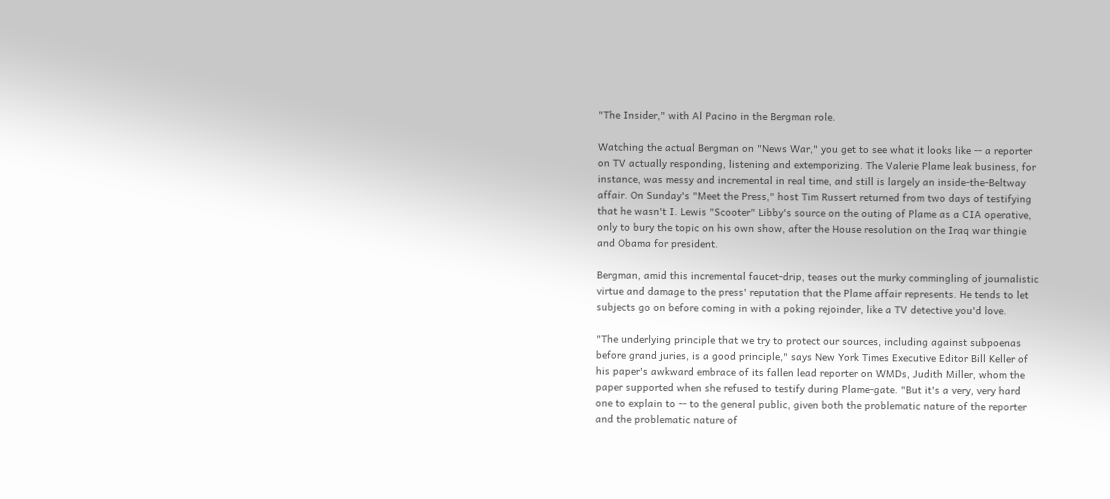"The Insider," with Al Pacino in the Bergman role.

Watching the actual Bergman on "News War," you get to see what it looks like -- a reporter on TV actually responding, listening and extemporizing. The Valerie Plame leak business, for instance, was messy and incremental in real time, and still is largely an inside-the-Beltway affair. On Sunday's "Meet the Press," host Tim Russert returned from two days of testifying that he wasn't I. Lewis "Scooter" Libby's source on the outing of Plame as a CIA operative, only to bury the topic on his own show, after the House resolution on the Iraq war thingie and Obama for president.

Bergman, amid this incremental faucet-drip, teases out the murky commingling of journalistic virtue and damage to the press' reputation that the Plame affair represents. He tends to let subjects go on before coming in with a poking rejoinder, like a TV detective you'd love.

"The underlying principle that we try to protect our sources, including against subpoenas before grand juries, is a good principle," says New York Times Executive Editor Bill Keller of his paper's awkward embrace of its fallen lead reporter on WMDs, Judith Miller, whom the paper supported when she refused to testify during Plame-gate. "But it's a very, very hard one to explain to -- to the general public, given both the problematic nature of the reporter and the problematic nature of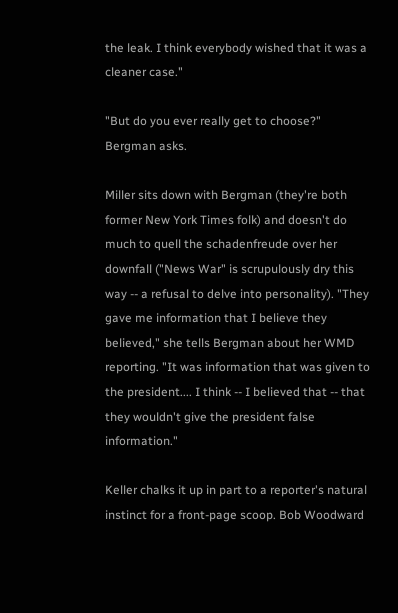the leak. I think everybody wished that it was a cleaner case."

"But do you ever really get to choose?" Bergman asks.

Miller sits down with Bergman (they're both former New York Times folk) and doesn't do much to quell the schadenfreude over her downfall ("News War" is scrupulously dry this way -- a refusal to delve into personality). "They gave me information that I believe they believed," she tells Bergman about her WMD reporting. "It was information that was given to the president.... I think -- I believed that -- that they wouldn't give the president false information."

Keller chalks it up in part to a reporter's natural instinct for a front-page scoop. Bob Woodward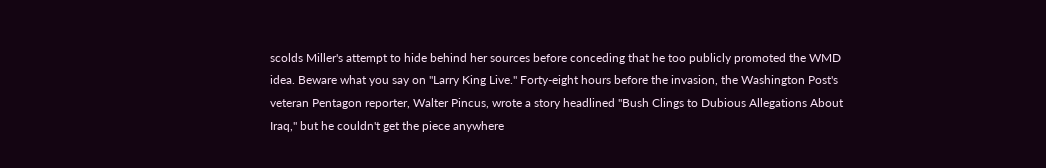scolds Miller's attempt to hide behind her sources before conceding that he too publicly promoted the WMD idea. Beware what you say on "Larry King Live." Forty-eight hours before the invasion, the Washington Post's veteran Pentagon reporter, Walter Pincus, wrote a story headlined "Bush Clings to Dubious Allegations About Iraq," but he couldn't get the piece anywhere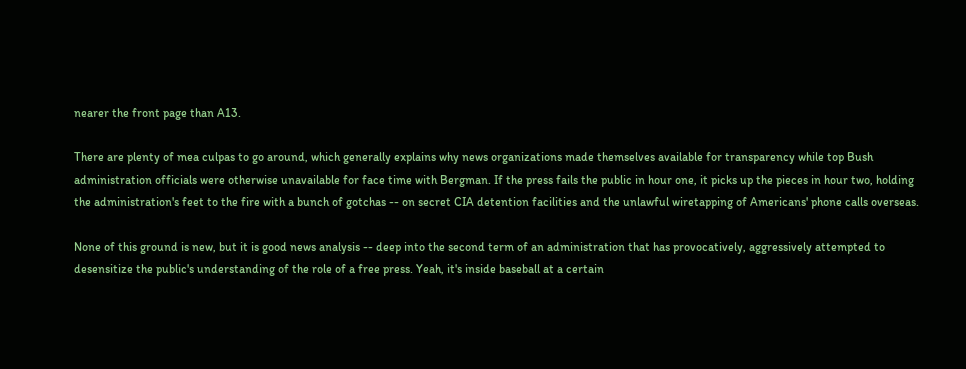nearer the front page than A13.

There are plenty of mea culpas to go around, which generally explains why news organizations made themselves available for transparency while top Bush administration officials were otherwise unavailable for face time with Bergman. If the press fails the public in hour one, it picks up the pieces in hour two, holding the administration's feet to the fire with a bunch of gotchas -- on secret CIA detention facilities and the unlawful wiretapping of Americans' phone calls overseas.

None of this ground is new, but it is good news analysis -- deep into the second term of an administration that has provocatively, aggressively attempted to desensitize the public's understanding of the role of a free press. Yeah, it's inside baseball at a certain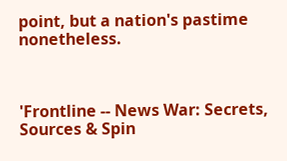point, but a nation's pastime nonetheless.



'Frontline -- News War: Secrets, Sources & Spin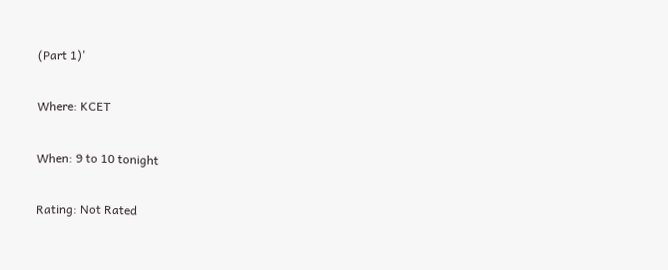(Part 1)'

Where: KCET

When: 9 to 10 tonight

Rating: Not Rated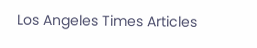Los Angeles Times Articles